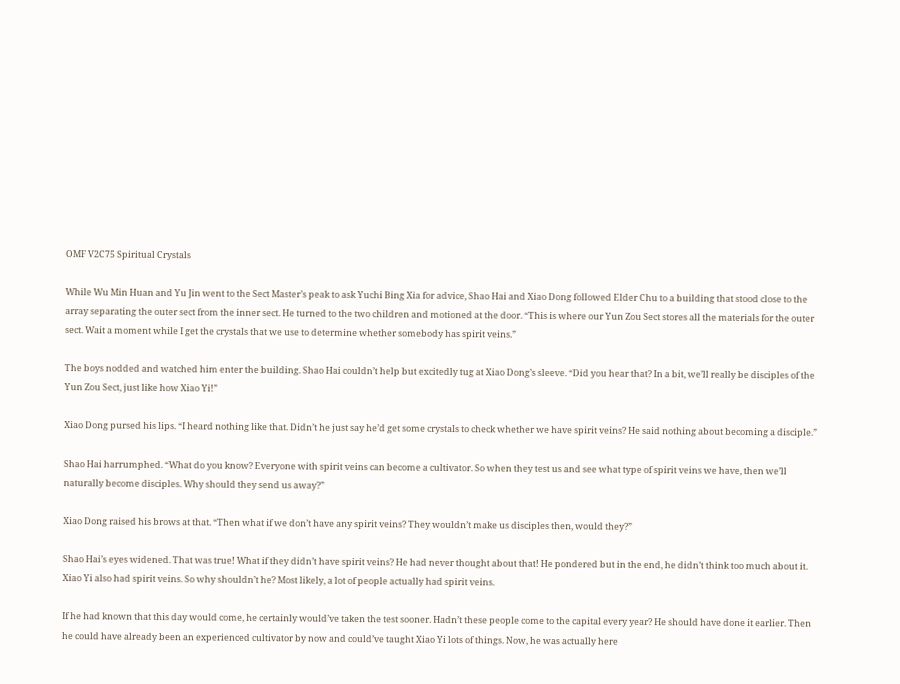OMF V2C75 Spiritual Crystals

While Wu Min Huan and Yu Jin went to the Sect Master’s peak to ask Yuchi Bing Xia for advice, Shao Hai and Xiao Dong followed Elder Chu to a building that stood close to the array separating the outer sect from the inner sect. He turned to the two children and motioned at the door. “This is where our Yun Zou Sect stores all the materials for the outer sect. Wait a moment while I get the crystals that we use to determine whether somebody has spirit veins.”

The boys nodded and watched him enter the building. Shao Hai couldn’t help but excitedly tug at Xiao Dong’s sleeve. “Did you hear that? In a bit, we’ll really be disciples of the Yun Zou Sect, just like how Xiao Yi!”

Xiao Dong pursed his lips. “I heard nothing like that. Didn’t he just say he’d get some crystals to check whether we have spirit veins? He said nothing about becoming a disciple.”

Shao Hai harrumphed. “What do you know? Everyone with spirit veins can become a cultivator. So when they test us and see what type of spirit veins we have, then we’ll naturally become disciples. Why should they send us away?”

Xiao Dong raised his brows at that. “Then what if we don’t have any spirit veins? They wouldn’t make us disciples then, would they?”

Shao Hai’s eyes widened. That was true! What if they didn’t have spirit veins? He had never thought about that! He pondered but in the end, he didn’t think too much about it. Xiao Yi also had spirit veins. So why shouldn’t he? Most likely, a lot of people actually had spirit veins.

If he had known that this day would come, he certainly would’ve taken the test sooner. Hadn’t these people come to the capital every year? He should have done it earlier. Then he could have already been an experienced cultivator by now and could’ve taught Xiao Yi lots of things. Now, he was actually here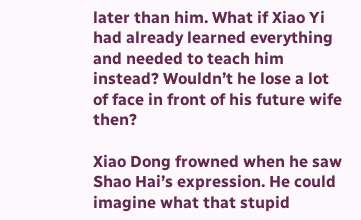later than him. What if Xiao Yi had already learned everything and needed to teach him instead? Wouldn’t he lose a lot of face in front of his future wife then?

Xiao Dong frowned when he saw Shao Hai’s expression. He could imagine what that stupid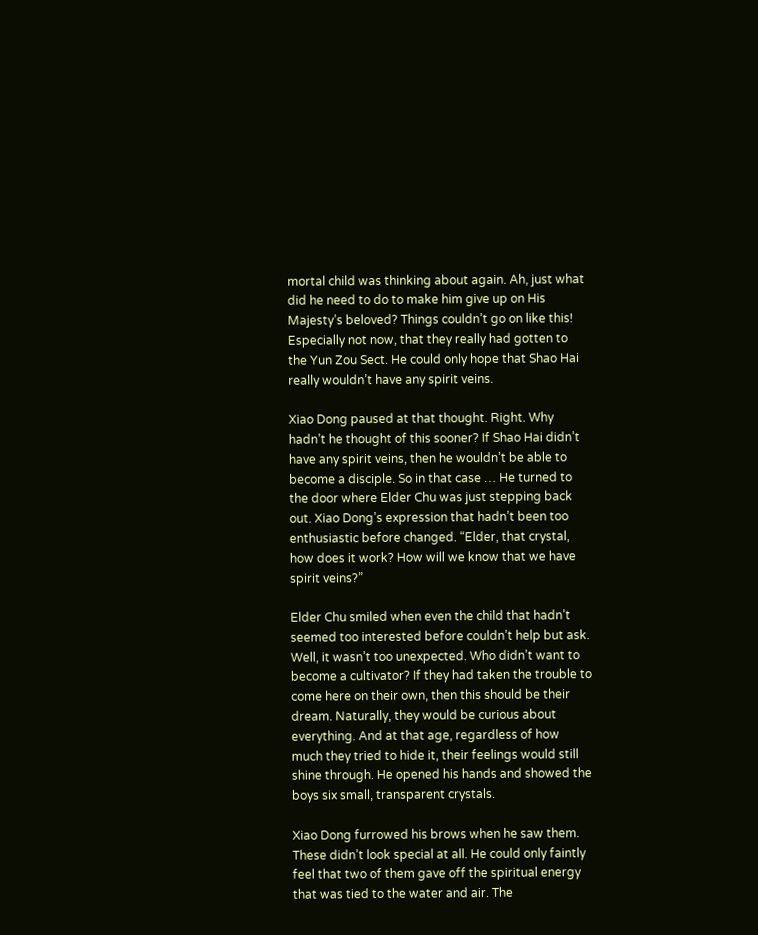mortal child was thinking about again. Ah, just what did he need to do to make him give up on His Majesty’s beloved? Things couldn’t go on like this! Especially not now, that they really had gotten to the Yun Zou Sect. He could only hope that Shao Hai really wouldn’t have any spirit veins.

Xiao Dong paused at that thought. Right. Why hadn’t he thought of this sooner? If Shao Hai didn’t have any spirit veins, then he wouldn’t be able to become a disciple. So in that case … He turned to the door where Elder Chu was just stepping back out. Xiao Dong’s expression that hadn’t been too enthusiastic before changed. “Elder, that crystal, how does it work? How will we know that we have spirit veins?”

Elder Chu smiled when even the child that hadn’t seemed too interested before couldn’t help but ask. Well, it wasn’t too unexpected. Who didn’t want to become a cultivator? If they had taken the trouble to come here on their own, then this should be their dream. Naturally, they would be curious about everything. And at that age, regardless of how much they tried to hide it, their feelings would still shine through. He opened his hands and showed the boys six small, transparent crystals.

Xiao Dong furrowed his brows when he saw them. These didn’t look special at all. He could only faintly feel that two of them gave off the spiritual energy that was tied to the water and air. The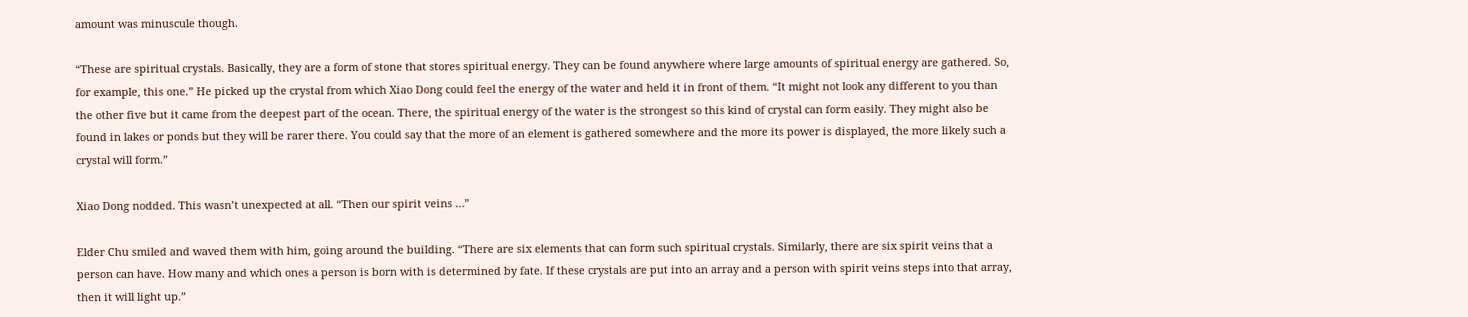amount was minuscule though.

“These are spiritual crystals. Basically, they are a form of stone that stores spiritual energy. They can be found anywhere where large amounts of spiritual energy are gathered. So, for example, this one.” He picked up the crystal from which Xiao Dong could feel the energy of the water and held it in front of them. “It might not look any different to you than the other five but it came from the deepest part of the ocean. There, the spiritual energy of the water is the strongest so this kind of crystal can form easily. They might also be found in lakes or ponds but they will be rarer there. You could say that the more of an element is gathered somewhere and the more its power is displayed, the more likely such a crystal will form.”

Xiao Dong nodded. This wasn’t unexpected at all. “Then our spirit veins …”

Elder Chu smiled and waved them with him, going around the building. “There are six elements that can form such spiritual crystals. Similarly, there are six spirit veins that a person can have. How many and which ones a person is born with is determined by fate. If these crystals are put into an array and a person with spirit veins steps into that array, then it will light up.”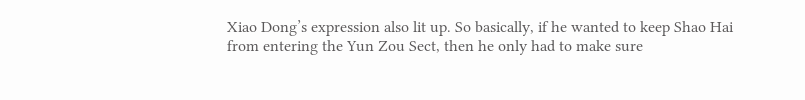Xiao Dong’s expression also lit up. So basically, if he wanted to keep Shao Hai from entering the Yun Zou Sect, then he only had to make sure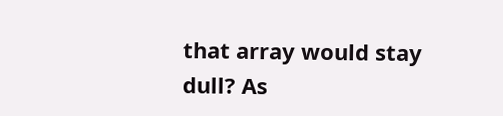that array would stay dull? As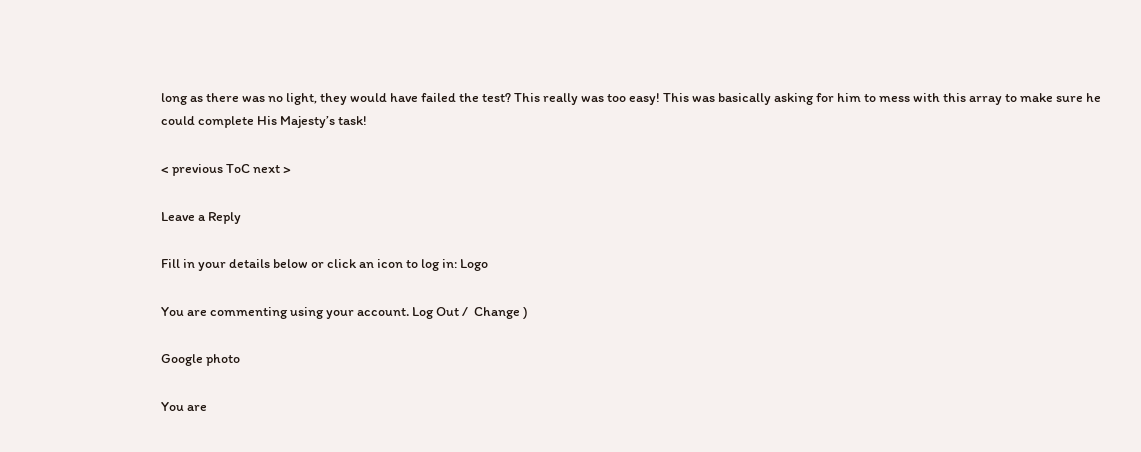long as there was no light, they would have failed the test? This really was too easy! This was basically asking for him to mess with this array to make sure he could complete His Majesty’s task!

< previous ToC next >

Leave a Reply

Fill in your details below or click an icon to log in: Logo

You are commenting using your account. Log Out /  Change )

Google photo

You are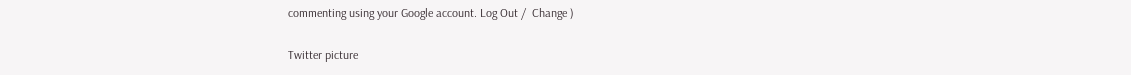commenting using your Google account. Log Out /  Change )

Twitter picture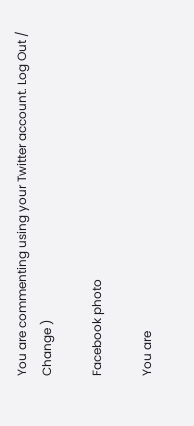You are commenting using your Twitter account. Log Out /  Change )

Facebook photo

You are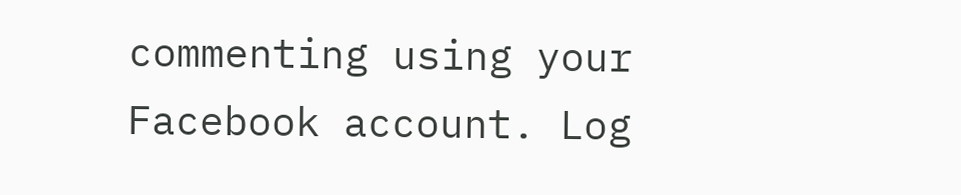commenting using your Facebook account. Log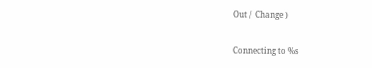Out /  Change )

Connecting to %s